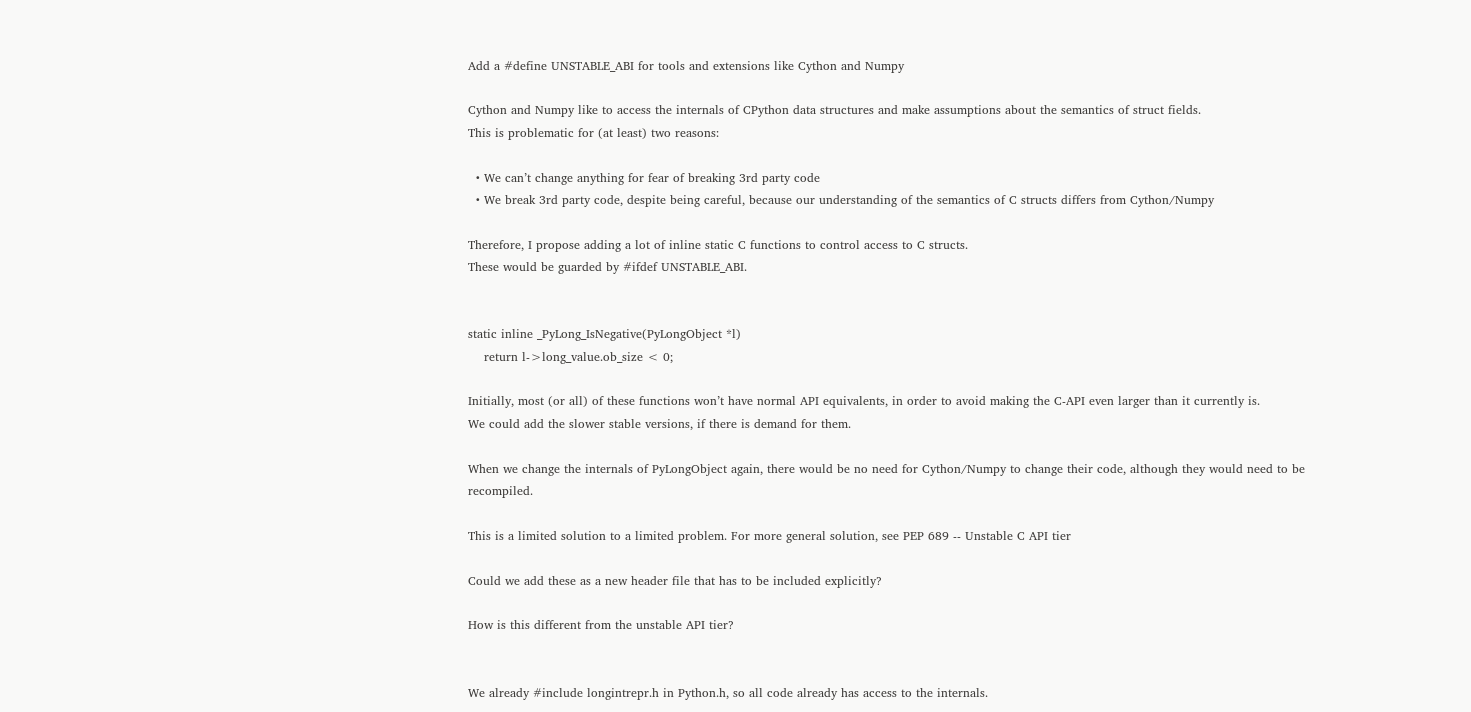Add a #define UNSTABLE_ABI for tools and extensions like Cython and Numpy

Cython and Numpy like to access the internals of CPython data structures and make assumptions about the semantics of struct fields.
This is problematic for (at least) two reasons:

  • We can’t change anything for fear of breaking 3rd party code
  • We break 3rd party code, despite being careful, because our understanding of the semantics of C structs differs from Cython/Numpy

Therefore, I propose adding a lot of inline static C functions to control access to C structs.
These would be guarded by #ifdef UNSTABLE_ABI.


static inline _PyLong_IsNegative(PyLongObject *l)
    return l->long_value.ob_size < 0;

Initially, most (or all) of these functions won’t have normal API equivalents, in order to avoid making the C-API even larger than it currently is.
We could add the slower stable versions, if there is demand for them.

When we change the internals of PyLongObject again, there would be no need for Cython/Numpy to change their code, although they would need to be recompiled.

This is a limited solution to a limited problem. For more general solution, see PEP 689 -- Unstable C API tier

Could we add these as a new header file that has to be included explicitly?

How is this different from the unstable API tier?


We already #include longintrepr.h in Python.h, so all code already has access to the internals.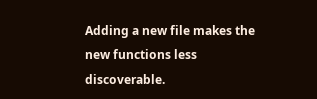Adding a new file makes the new functions less discoverable.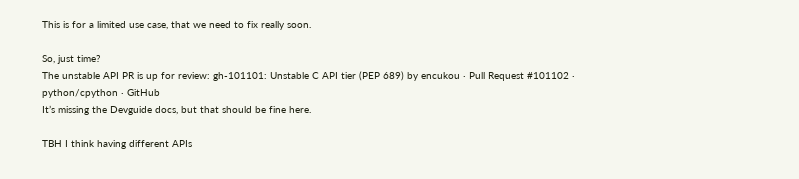This is for a limited use case, that we need to fix really soon.

So, just time?
The unstable API PR is up for review: gh-101101: Unstable C API tier (PEP 689) by encukou · Pull Request #101102 · python/cpython · GitHub
It’s missing the Devguide docs, but that should be fine here.

TBH I think having different APIs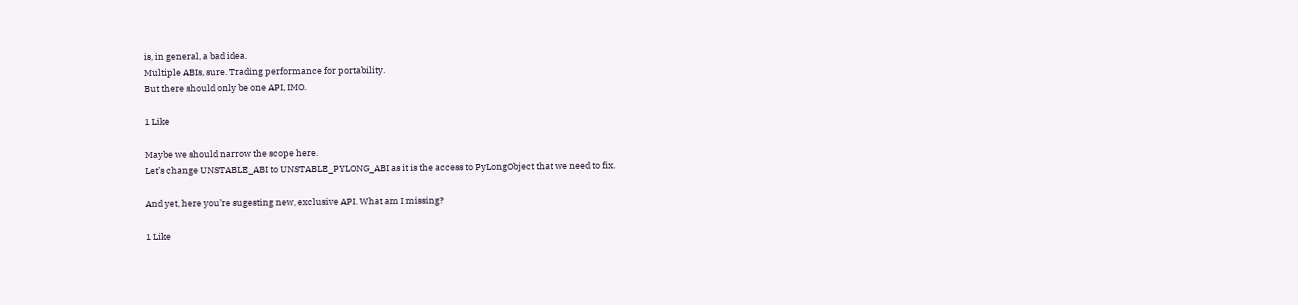is, in general, a bad idea.
Multiple ABIs, sure. Trading performance for portability.
But there should only be one API, IMO.

1 Like

Maybe we should narrow the scope here.
Let’s change UNSTABLE_ABI to UNSTABLE_PYLONG_ABI as it is the access to PyLongObject that we need to fix.

And yet, here you’re sugesting new, exclusive API. What am I missing?

1 Like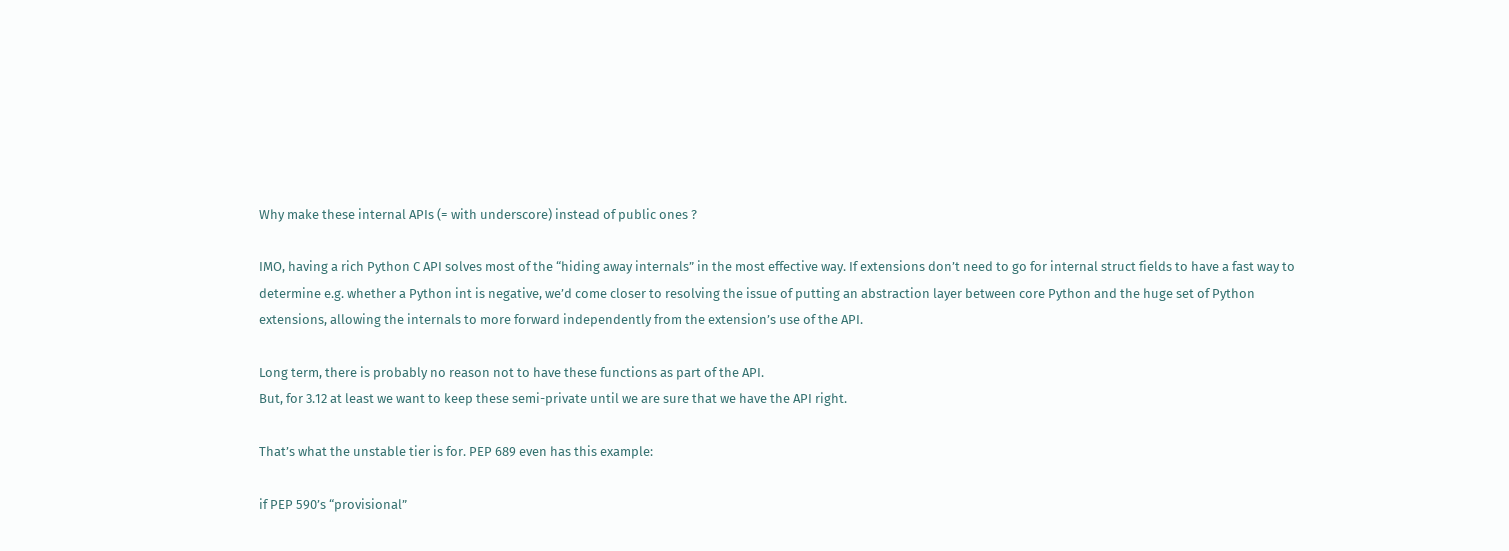Why make these internal APIs (= with underscore) instead of public ones ?

IMO, having a rich Python C API solves most of the “hiding away internals” in the most effective way. If extensions don’t need to go for internal struct fields to have a fast way to determine e.g. whether a Python int is negative, we’d come closer to resolving the issue of putting an abstraction layer between core Python and the huge set of Python extensions, allowing the internals to more forward independently from the extension’s use of the API.

Long term, there is probably no reason not to have these functions as part of the API.
But, for 3.12 at least we want to keep these semi-private until we are sure that we have the API right.

That’s what the unstable tier is for. PEP 689 even has this example:

if PEP 590’s “provisional”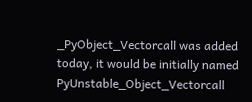_PyObject_Vectorcall was added today, it would be initially named PyUnstable_Object_Vectorcall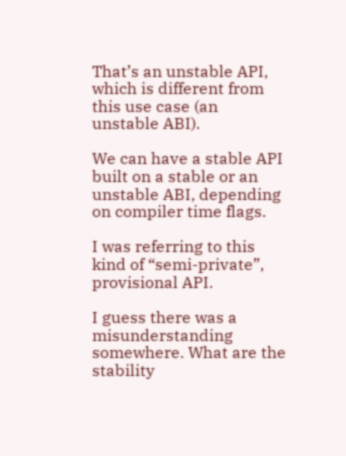That’s an unstable API, which is different from this use case (an unstable ABI).

We can have a stable API built on a stable or an unstable ABI, depending on compiler time flags.

I was referring to this kind of “semi-private”, provisional API.

I guess there was a misunderstanding somewhere. What are the stability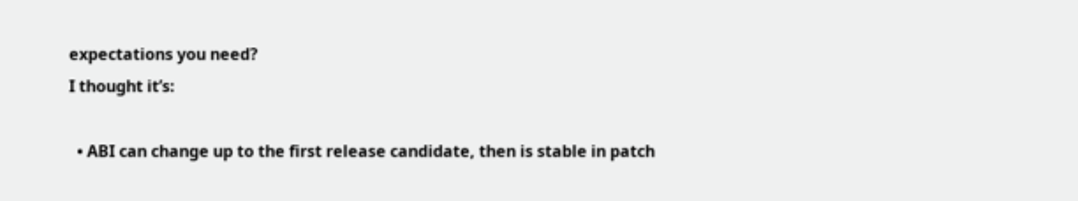expectations you need?
I thought it’s:

  • ABI can change up to the first release candidate, then is stable in patch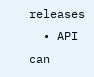releases
  • API can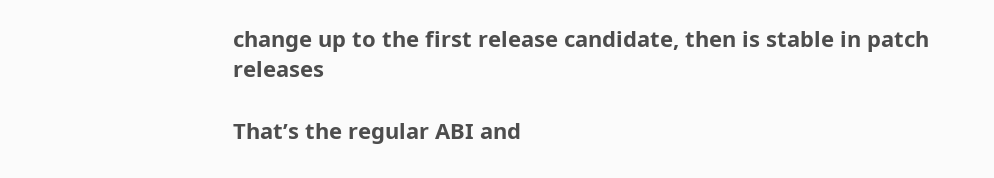change up to the first release candidate, then is stable in patch releases

That’s the regular ABI and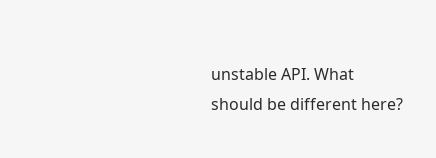unstable API. What should be different here?